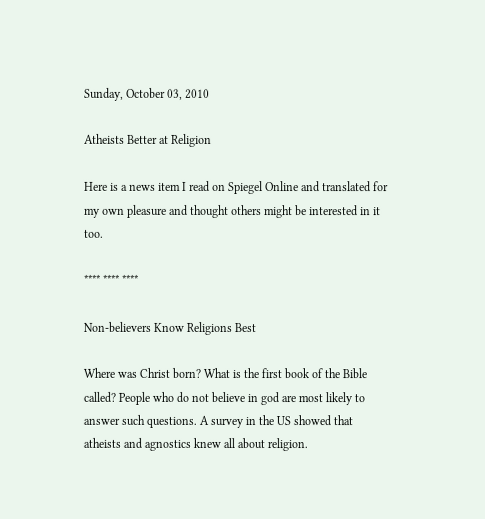Sunday, October 03, 2010

Atheists Better at Religion

Here is a news item I read on Spiegel Online and translated for my own pleasure and thought others might be interested in it too.

**** **** ****

Non-believers Know Religions Best

Where was Christ born? What is the first book of the Bible called? People who do not believe in god are most likely to answer such questions. A survey in the US showed that atheists and agnostics knew all about religion.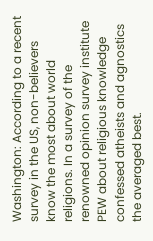Washington: According to a recent survey in the US, non-believers know the most about world religions. In a survey of the renowned opinion survey institute PEW about religious knowledge confessed atheists and agnostics the averaged best.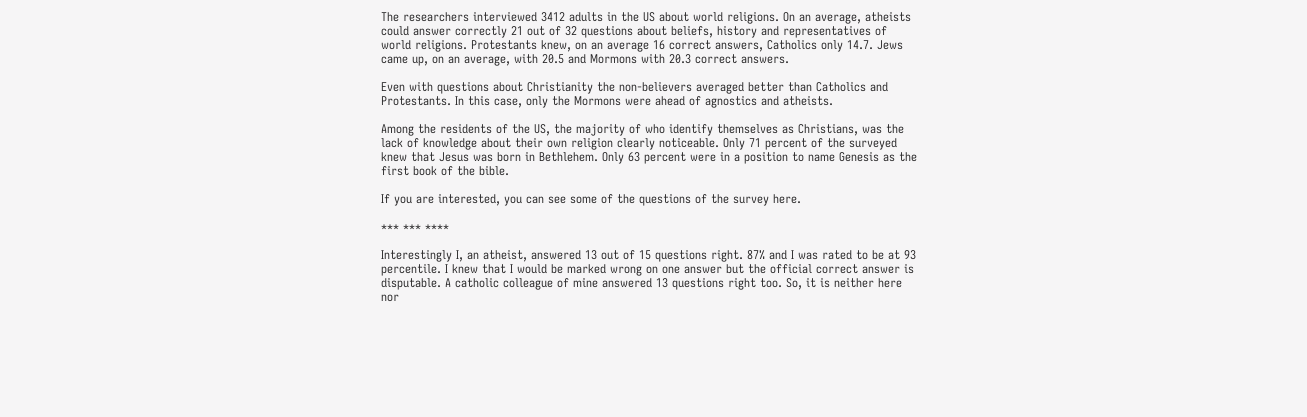The researchers interviewed 3412 adults in the US about world religions. On an average, atheists could answer correctly 21 out of 32 questions about beliefs, history and representatives of world religions. Protestants knew, on an average 16 correct answers, Catholics only 14.7. Jews came up, on an average, with 20.5 and Mormons with 20.3 correct answers.

Even with questions about Christianity the non-believers averaged better than Catholics and Protestants. In this case, only the Mormons were ahead of agnostics and atheists.

Among the residents of the US, the majority of who identify themselves as Christians, was the lack of knowledge about their own religion clearly noticeable. Only 71 percent of the surveyed knew that Jesus was born in Bethlehem. Only 63 percent were in a position to name Genesis as the first book of the bible.

If you are interested, you can see some of the questions of the survey here.

*** *** ****

Interestingly I, an atheist, answered 13 out of 15 questions right. 87% and I was rated to be at 93 percentile. I knew that I would be marked wrong on one answer but the official correct answer is disputable. A catholic colleague of mine answered 13 questions right too. So, it is neither here nor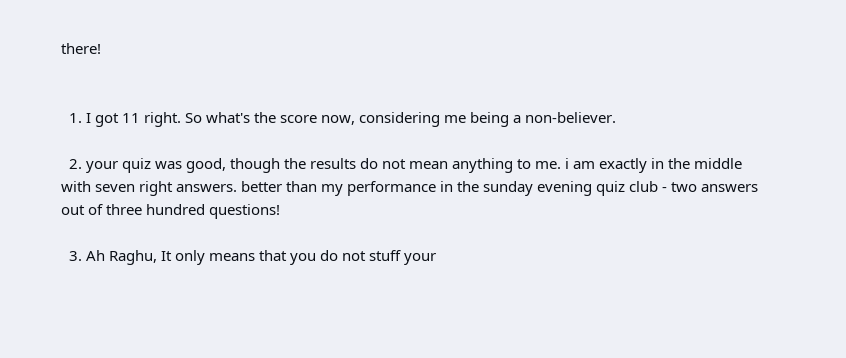there!


  1. I got 11 right. So what's the score now, considering me being a non-believer.

  2. your quiz was good, though the results do not mean anything to me. i am exactly in the middle with seven right answers. better than my performance in the sunday evening quiz club - two answers out of three hundred questions!

  3. Ah Raghu, It only means that you do not stuff your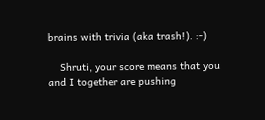brains with trivia (aka trash!). :-)

    Shruti, your score means that you and I together are pushing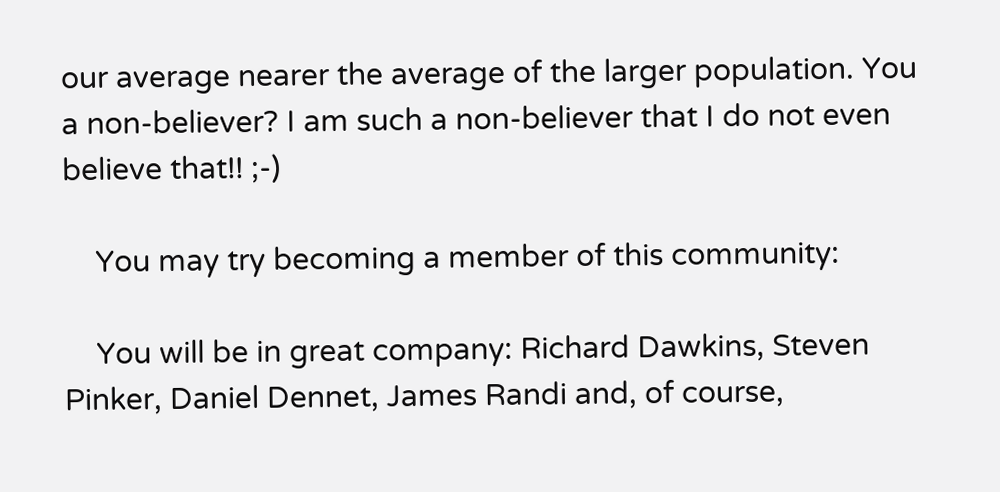our average nearer the average of the larger population. You a non-believer? I am such a non-believer that I do not even believe that!! ;-)

    You may try becoming a member of this community:

    You will be in great company: Richard Dawkins, Steven Pinker, Daniel Dennet, James Randi and, of course,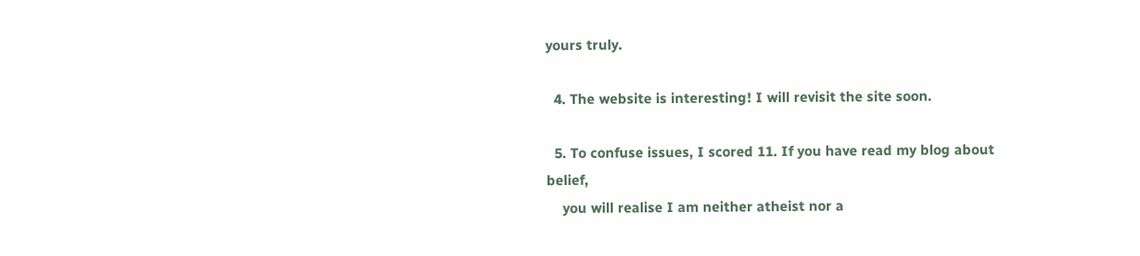yours truly.

  4. The website is interesting! I will revisit the site soon.

  5. To confuse issues, I scored 11. If you have read my blog about belief,
    you will realise I am neither atheist nor a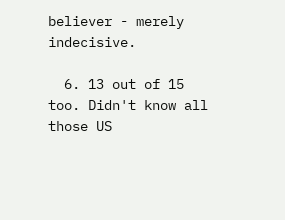believer - merely indecisive.

  6. 13 out of 15 too. Didn't know all those US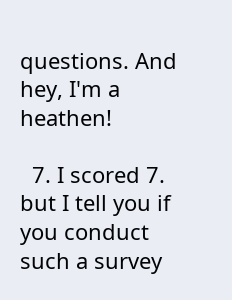questions. And hey, I'm a heathen!

  7. I scored 7. but I tell you if you conduct such a survey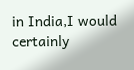in India,I would certainly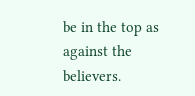be in the top as against the believers.